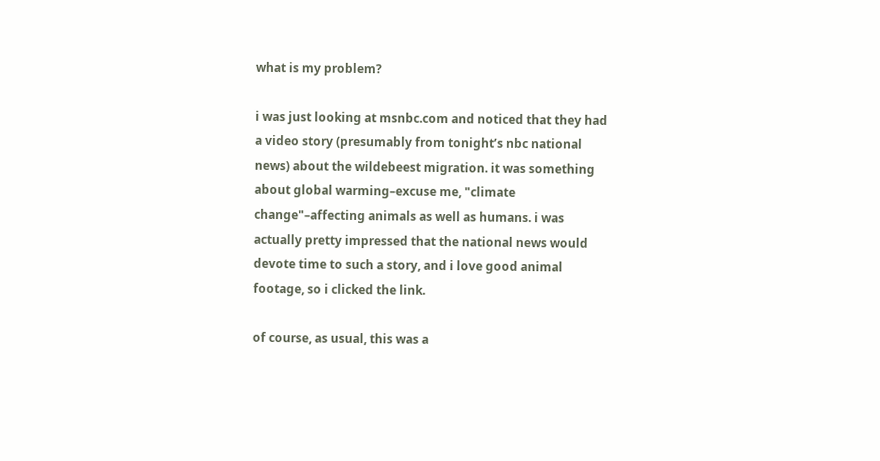what is my problem?

i was just looking at msnbc.com and noticed that they had a video story (presumably from tonight’s nbc national news) about the wildebeest migration. it was something about global warming–excuse me, "climate change"–affecting animals as well as humans. i was actually pretty impressed that the national news would devote time to such a story, and i love good animal footage, so i clicked the link.

of course, as usual, this was a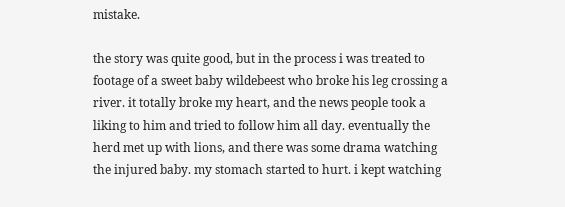mistake.

the story was quite good, but in the process i was treated to footage of a sweet baby wildebeest who broke his leg crossing a river. it totally broke my heart, and the news people took a liking to him and tried to follow him all day. eventually the herd met up with lions, and there was some drama watching the injured baby. my stomach started to hurt. i kept watching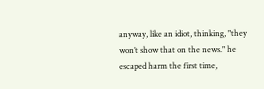anyway, like an idiot, thinking, "they won’t show that on the news." he escaped harm the first time,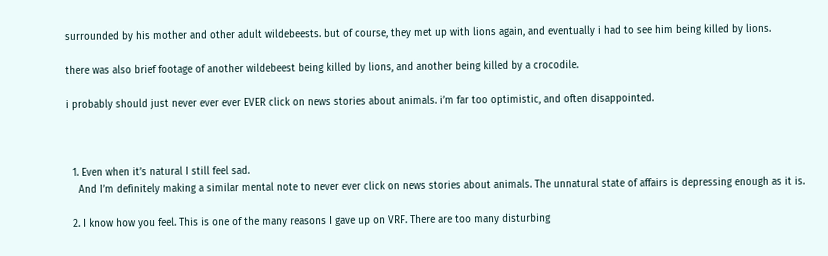surrounded by his mother and other adult wildebeests. but of course, they met up with lions again, and eventually i had to see him being killed by lions.

there was also brief footage of another wildebeest being killed by lions, and another being killed by a crocodile.

i probably should just never ever ever EVER click on news stories about animals. i’m far too optimistic, and often disappointed.



  1. Even when it’s natural I still feel sad.
    And I’m definitely making a similar mental note to never ever click on news stories about animals. The unnatural state of affairs is depressing enough as it is.

  2. I know how you feel. This is one of the many reasons I gave up on VRF. There are too many disturbing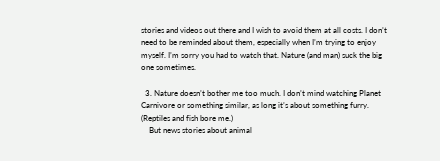stories and videos out there and I wish to avoid them at all costs. I don’t need to be reminded about them, especially when I’m trying to enjoy myself. I’m sorry you had to watch that. Nature (and man) suck the big one sometimes.

  3. Nature doesn’t bother me too much. I don’t mind watching Planet Carnivore or something similar, as long it’s about something furry. (Reptiles and fish bore me.)
    But news stories about animal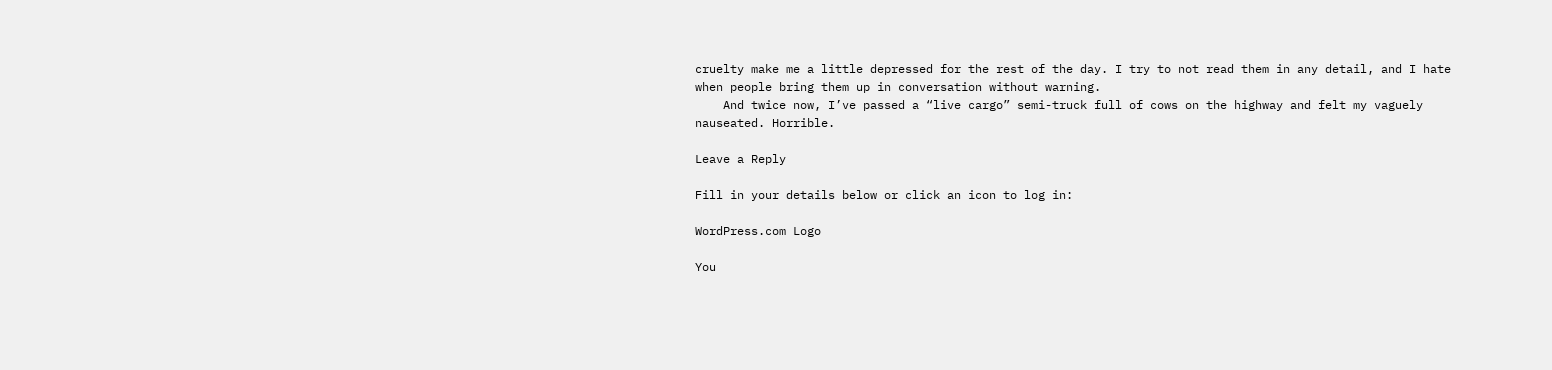cruelty make me a little depressed for the rest of the day. I try to not read them in any detail, and I hate when people bring them up in conversation without warning.
    And twice now, I’ve passed a “live cargo” semi-truck full of cows on the highway and felt my vaguely nauseated. Horrible.

Leave a Reply

Fill in your details below or click an icon to log in:

WordPress.com Logo

You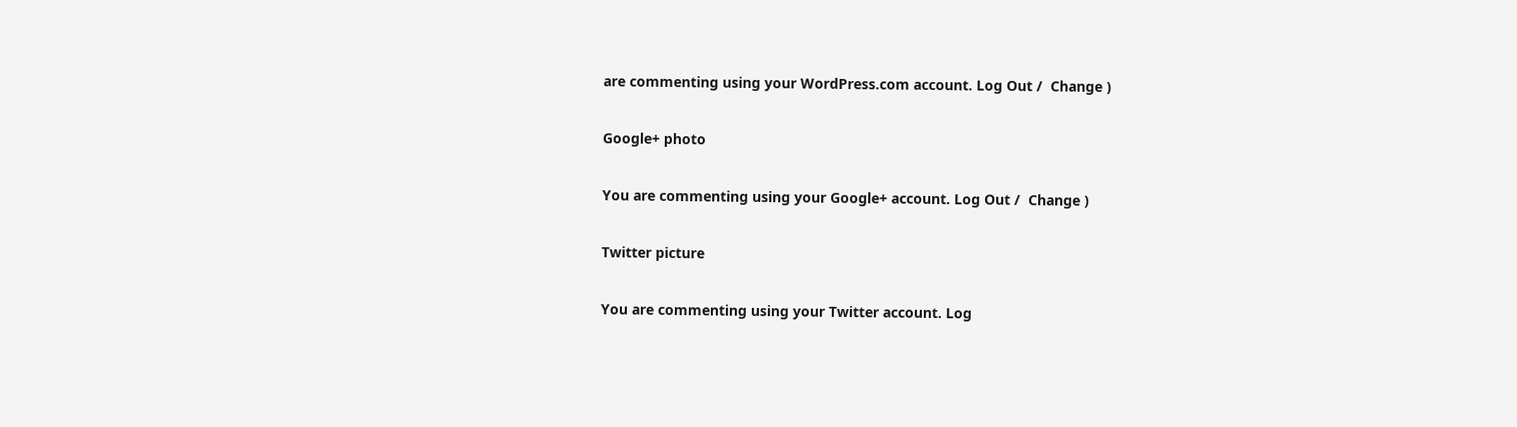are commenting using your WordPress.com account. Log Out /  Change )

Google+ photo

You are commenting using your Google+ account. Log Out /  Change )

Twitter picture

You are commenting using your Twitter account. Log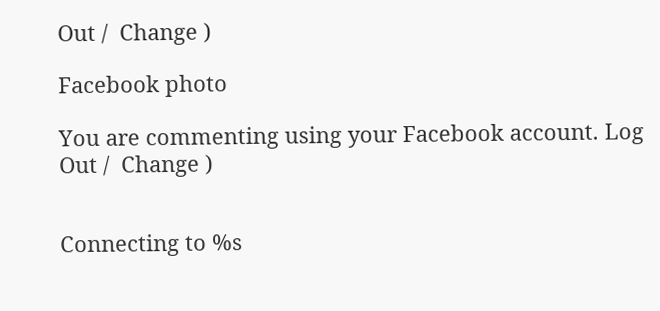Out /  Change )

Facebook photo

You are commenting using your Facebook account. Log Out /  Change )


Connecting to %s